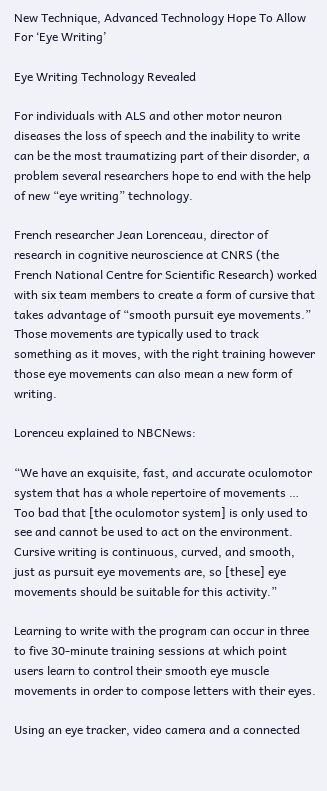New Technique, Advanced Technology Hope To Allow For ‘Eye Writing’

Eye Writing Technology Revealed

For individuals with ALS and other motor neuron diseases the loss of speech and the inability to write can be the most traumatizing part of their disorder, a problem several researchers hope to end with the help of new “eye writing” technology.

French researcher Jean Lorenceau, director of research in cognitive neuroscience at CNRS (the French National Centre for Scientific Research) worked with six team members to create a form of cursive that takes advantage of “smooth pursuit eye movements.” Those movements are typically used to track something as it moves, with the right training however those eye movements can also mean a new form of writing.

Lorenceu explained to NBCNews:

“We have an exquisite, fast, and accurate oculomotor system that has a whole repertoire of movements … Too bad that [the oculomotor system] is only used to see and cannot be used to act on the environment. Cursive writing is continuous, curved, and smooth, just as pursuit eye movements are, so [these] eye movements should be suitable for this activity.”

Learning to write with the program can occur in three to five 30-minute training sessions at which point users learn to control their smooth eye muscle movements in order to compose letters with their eyes.

Using an eye tracker, video camera and a connected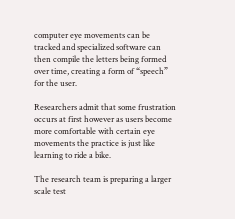computer eye movements can be tracked and specialized software can then compile the letters being formed over time, creating a form of “speech” for the user.

Researchers admit that some frustration occurs at first however as users become more comfortable with certain eye movements the practice is just like learning to ride a bike.

The research team is preparing a larger scale test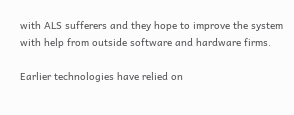with ALS sufferers and they hope to improve the system with help from outside software and hardware firms.

Earlier technologies have relied on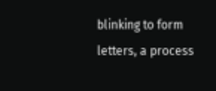blinking to form letters, a process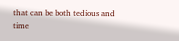that can be both tedious and time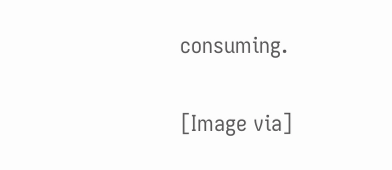consuming.

[Image via]